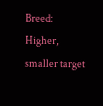Breed: Higher, smaller target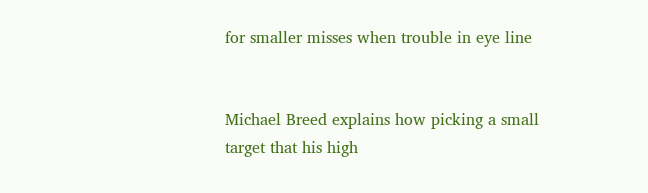for smaller misses when trouble in eye line


Michael Breed explains how picking a small target that his high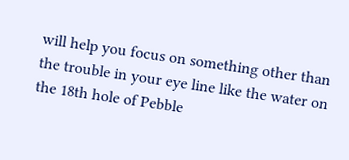will help you focus on something other than the trouble in your eye line like the water on the 18th hole of Pebble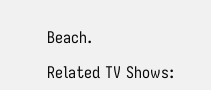Beach.

Related TV Shows: